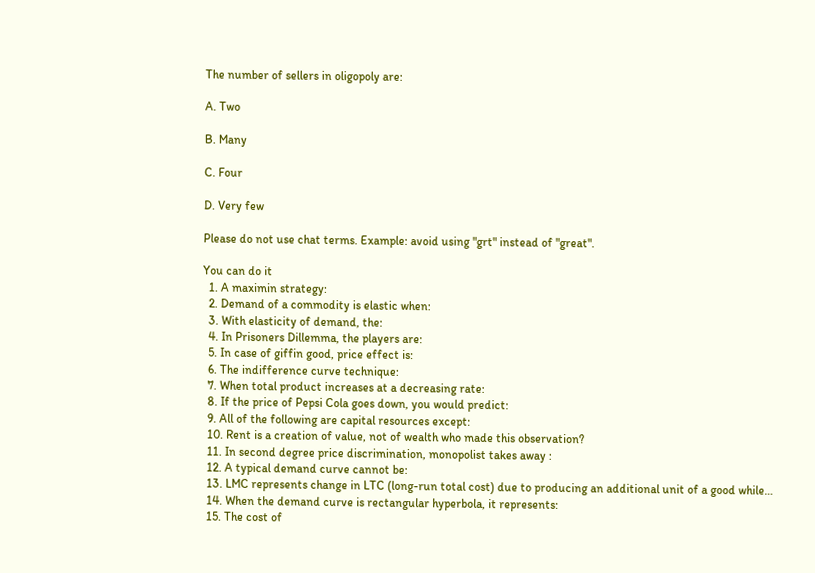The number of sellers in oligopoly are:

A. Two

B. Many

C. Four

D. Very few

Please do not use chat terms. Example: avoid using "grt" instead of "great".

You can do it
  1. A maximin strategy:
  2. Demand of a commodity is elastic when:
  3. With elasticity of demand, the:
  4. In Prisoners Dillemma, the players are:
  5. In case of giffin good, price effect is:
  6. The indifference curve technique:
  7. When total product increases at a decreasing rate:
  8. If the price of Pepsi Cola goes down, you would predict:
  9. All of the following are capital resources except:
  10. Rent is a creation of value, not of wealth who made this observation?
  11. In second degree price discrimination, monopolist takes away :
  12. A typical demand curve cannot be:
  13. LMC represents change in LTC (long-run total cost) due to producing an additional unit of a good while…
  14. When the demand curve is rectangular hyperbola, it represents:
  15. The cost of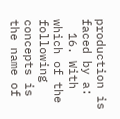production is faced by a:
  16. With which of the following concepts is the name of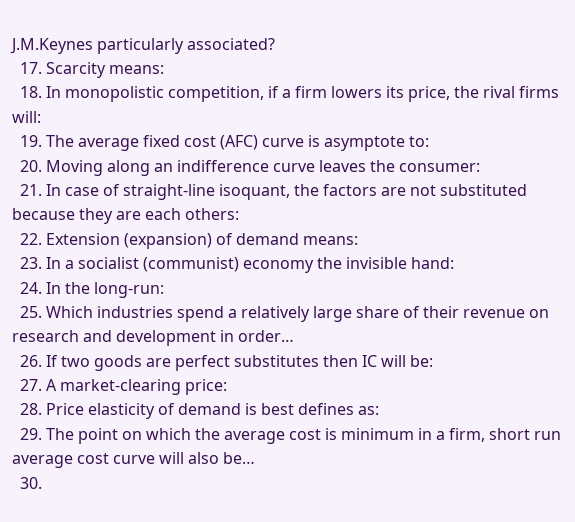J.M.Keynes particularly associated?
  17. Scarcity means:
  18. In monopolistic competition, if a firm lowers its price, the rival firms will:
  19. The average fixed cost (AFC) curve is asymptote to:
  20. Moving along an indifference curve leaves the consumer:
  21. In case of straight-line isoquant, the factors are not substituted because they are each others:
  22. Extension (expansion) of demand means:
  23. In a socialist (communist) economy the invisible hand:
  24. In the long-run:
  25. Which industries spend a relatively large share of their revenue on research and development in order…
  26. If two goods are perfect substitutes then IC will be:
  27. A market-clearing price:
  28. Price elasticity of demand is best defines as:
  29. The point on which the average cost is minimum in a firm, short run average cost curve will also be…
  30.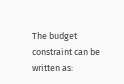The budget constraint can be written as: